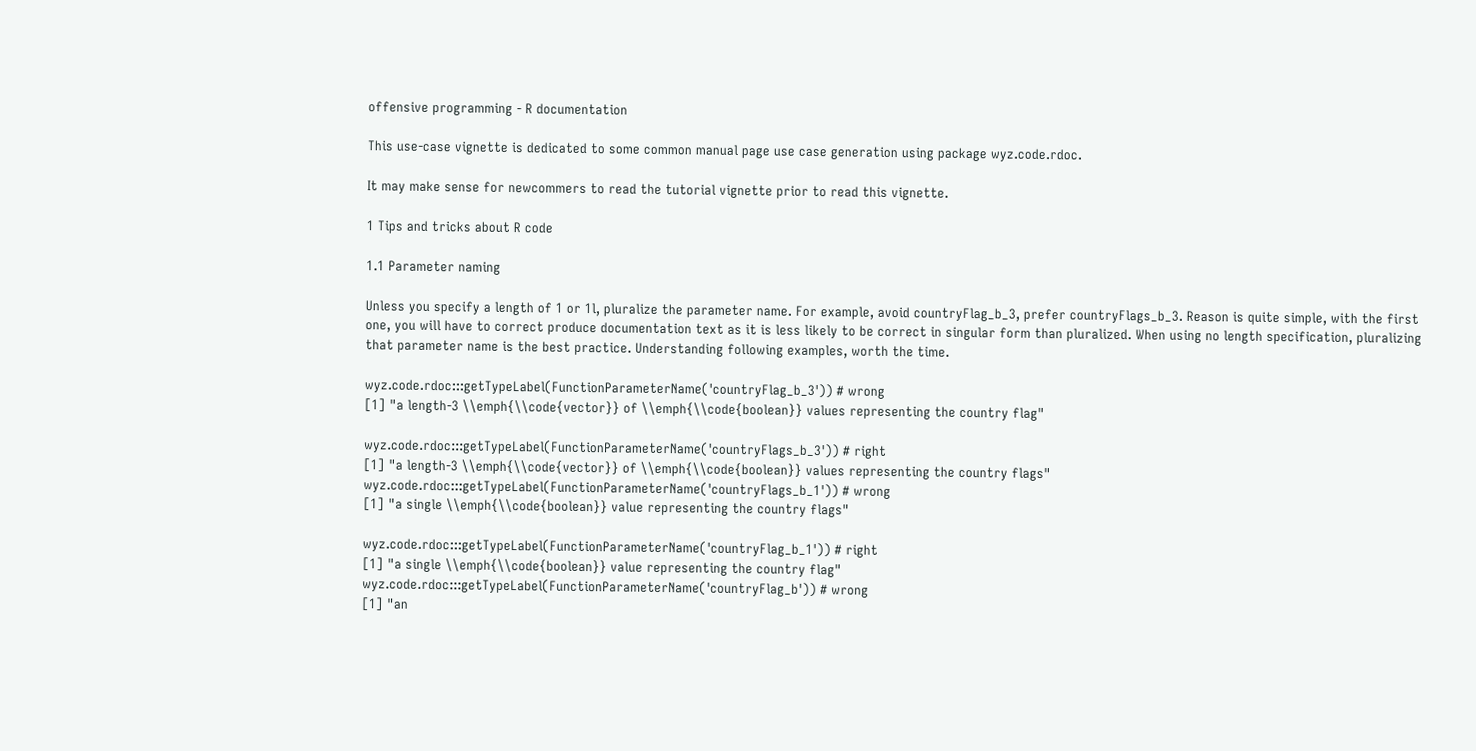offensive programming - R documentation

This use-case vignette is dedicated to some common manual page use case generation using package wyz.code.rdoc.

It may make sense for newcommers to read the tutorial vignette prior to read this vignette.

1 Tips and tricks about R code

1.1 Parameter naming

Unless you specify a length of 1 or 1l, pluralize the parameter name. For example, avoid countryFlag_b_3, prefer countryFlags_b_3. Reason is quite simple, with the first one, you will have to correct produce documentation text as it is less likely to be correct in singular form than pluralized. When using no length specification, pluralizing that parameter name is the best practice. Understanding following examples, worth the time.

wyz.code.rdoc:::getTypeLabel(FunctionParameterName('countryFlag_b_3')) # wrong
[1] "a length-3 \\emph{\\code{vector}} of \\emph{\\code{boolean}} values representing the country flag"

wyz.code.rdoc:::getTypeLabel(FunctionParameterName('countryFlags_b_3')) # right
[1] "a length-3 \\emph{\\code{vector}} of \\emph{\\code{boolean}} values representing the country flags"
wyz.code.rdoc:::getTypeLabel(FunctionParameterName('countryFlags_b_1')) # wrong
[1] "a single \\emph{\\code{boolean}} value representing the country flags"

wyz.code.rdoc:::getTypeLabel(FunctionParameterName('countryFlag_b_1')) # right
[1] "a single \\emph{\\code{boolean}} value representing the country flag"
wyz.code.rdoc:::getTypeLabel(FunctionParameterName('countryFlag_b')) # wrong
[1] "an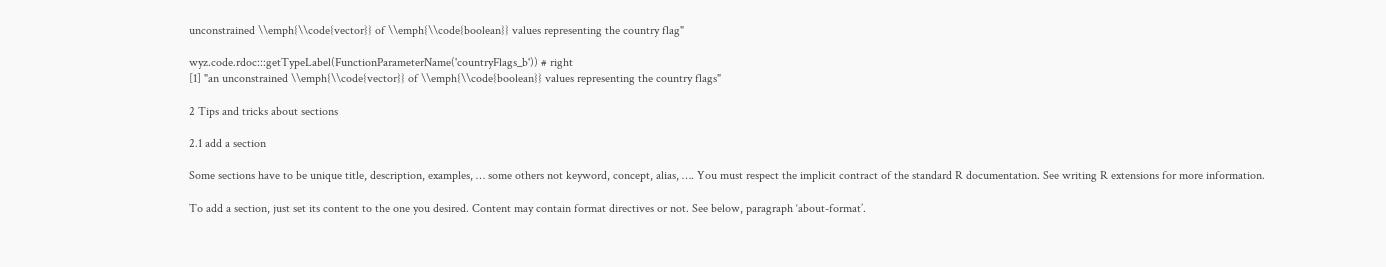unconstrained \\emph{\\code{vector}} of \\emph{\\code{boolean}} values representing the country flag"

wyz.code.rdoc:::getTypeLabel(FunctionParameterName('countryFlags_b')) # right
[1] "an unconstrained \\emph{\\code{vector}} of \\emph{\\code{boolean}} values representing the country flags"

2 Tips and tricks about sections

2.1 add a section

Some sections have to be unique title, description, examples, … some others not keyword, concept, alias, …. You must respect the implicit contract of the standard R documentation. See writing R extensions for more information.

To add a section, just set its content to the one you desired. Content may contain format directives or not. See below, paragraph ‘about-format’.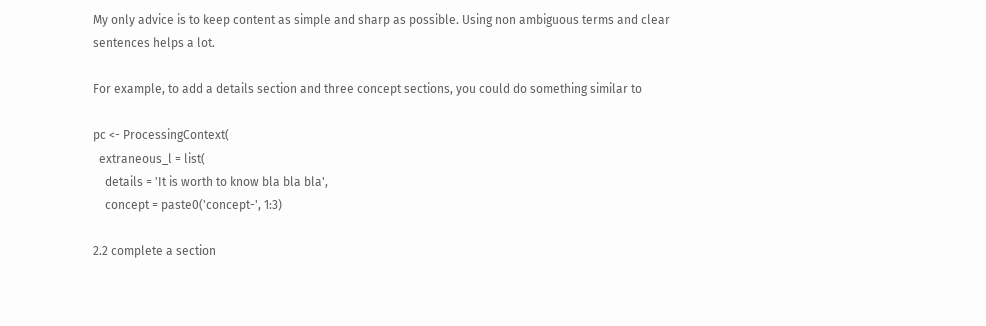My only advice is to keep content as simple and sharp as possible. Using non ambiguous terms and clear sentences helps a lot.

For example, to add a details section and three concept sections, you could do something similar to

pc <- ProcessingContext(
  extraneous_l = list(
    details = 'It is worth to know bla bla bla',
    concept = paste0('concept-', 1:3)

2.2 complete a section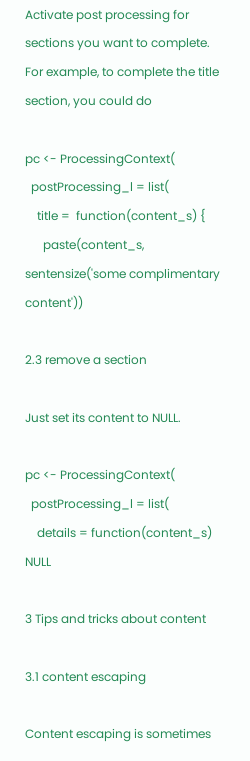Activate post processing for sections you want to complete. For example, to complete the title section, you could do

pc <- ProcessingContext(
  postProcessing_l = list(
    title =  function(content_s) {
      paste(content_s, sentensize('some complimentary content'))

2.3 remove a section

Just set its content to NULL.

pc <- ProcessingContext(
  postProcessing_l = list(
    details = function(content_s) NULL

3 Tips and tricks about content

3.1 content escaping

Content escaping is sometimes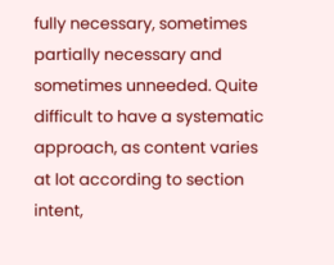fully necessary, sometimes partially necessary and sometimes unneeded. Quite difficult to have a systematic approach, as content varies at lot according to section intent,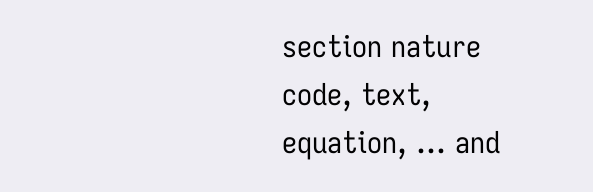section nature code, text, equation, … and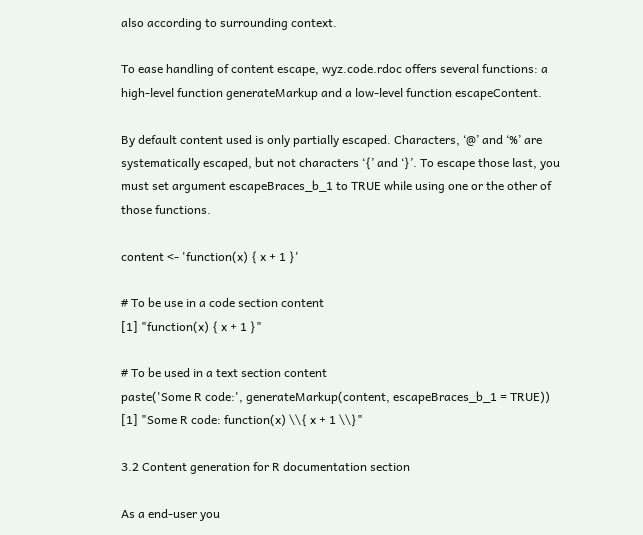also according to surrounding context.

To ease handling of content escape, wyz.code.rdoc offers several functions: a high-level function generateMarkup and a low-level function escapeContent.

By default content used is only partially escaped. Characters, ‘@’ and ‘%’ are systematically escaped, but not characters ‘{’ and ‘}’. To escape those last, you must set argument escapeBraces_b_1 to TRUE while using one or the other of those functions.

content <- 'function(x) { x + 1 }'

# To be use in a code section content
[1] "function(x) { x + 1 }"

# To be used in a text section content
paste('Some R code:', generateMarkup(content, escapeBraces_b_1 = TRUE))
[1] "Some R code: function(x) \\{ x + 1 \\}"

3.2 Content generation for R documentation section

As a end-user you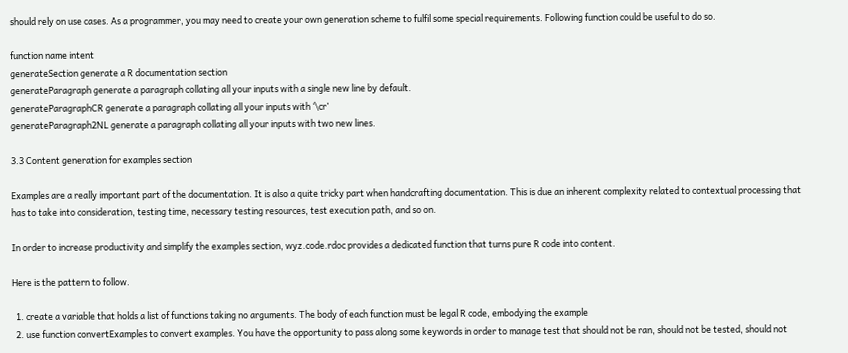should rely on use cases. As a programmer, you may need to create your own generation scheme to fulfil some special requirements. Following function could be useful to do so.

function name intent
generateSection generate a R documentation section
generateParagraph generate a paragraph collating all your inputs with a single new line by default.
generateParagraphCR generate a paragraph collating all your inputs with ‘\cr’
generateParagraph2NL generate a paragraph collating all your inputs with two new lines.

3.3 Content generation for examples section

Examples are a really important part of the documentation. It is also a quite tricky part when handcrafting documentation. This is due an inherent complexity related to contextual processing that has to take into consideration, testing time, necessary testing resources, test execution path, and so on.

In order to increase productivity and simplify the examples section, wyz.code.rdoc provides a dedicated function that turns pure R code into content.

Here is the pattern to follow.

  1. create a variable that holds a list of functions taking no arguments. The body of each function must be legal R code, embodying the example
  2. use function convertExamples to convert examples. You have the opportunity to pass along some keywords in order to manage test that should not be ran, should not be tested, should not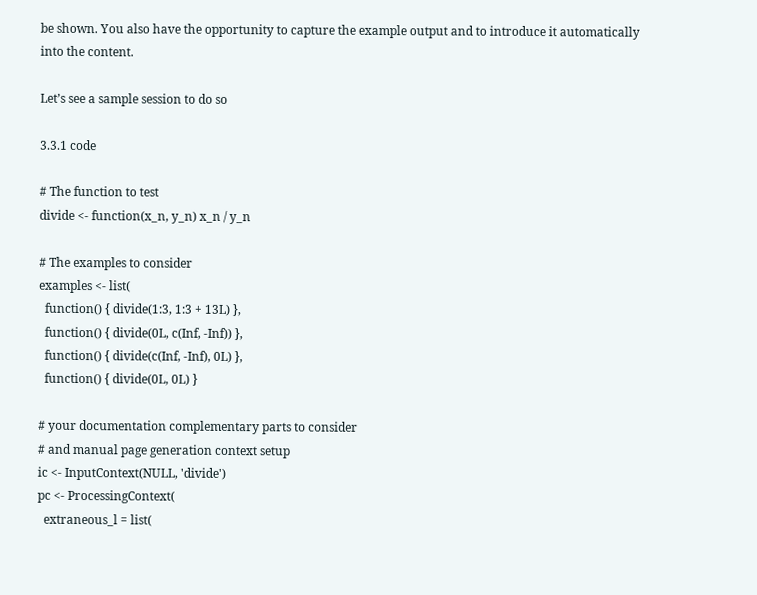be shown. You also have the opportunity to capture the example output and to introduce it automatically into the content.

Let’s see a sample session to do so

3.3.1 code

# The function to test
divide <- function(x_n, y_n) x_n / y_n

# The examples to consider
examples <- list(
  function() { divide(1:3, 1:3 + 13L) },
  function() { divide(0L, c(Inf, -Inf)) },
  function() { divide(c(Inf, -Inf), 0L) },
  function() { divide(0L, 0L) }

# your documentation complementary parts to consider
# and manual page generation context setup
ic <- InputContext(NULL, 'divide')
pc <- ProcessingContext(
  extraneous_l = list(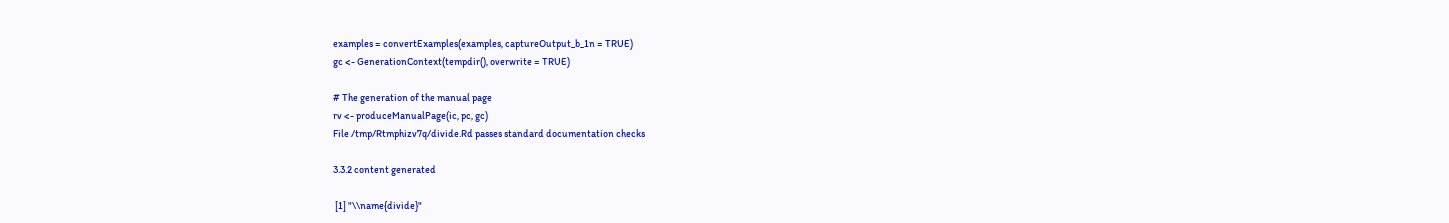examples = convertExamples(examples, captureOutput_b_1n = TRUE)
gc <- GenerationContext(tempdir(), overwrite = TRUE)

# The generation of the manual page
rv <- produceManualPage(ic, pc, gc)
File /tmp/Rtmphizv7q/divide.Rd passes standard documentation checks

3.3.2 content generated

 [1] "\\name{divide}"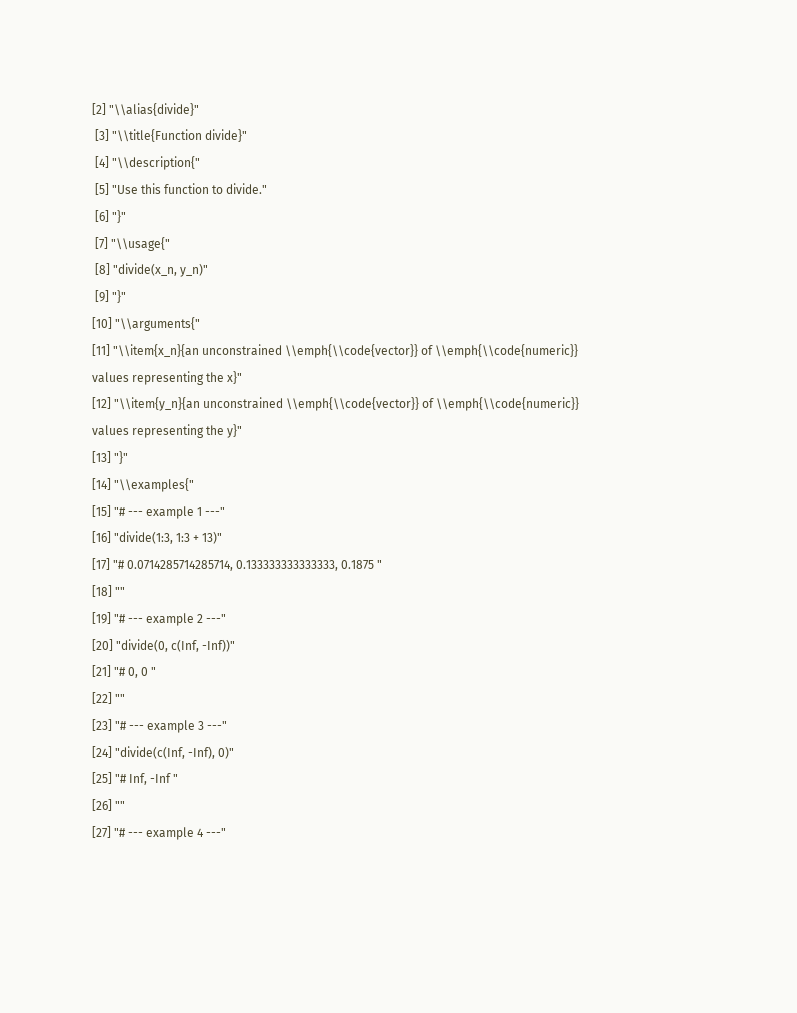[2] "\\alias{divide}"
 [3] "\\title{Function divide}"
 [4] "\\description{"
 [5] "Use this function to divide."
 [6] "}"
 [7] "\\usage{"
 [8] "divide(x_n, y_n)"
 [9] "}"
[10] "\\arguments{"
[11] "\\item{x_n}{an unconstrained \\emph{\\code{vector}} of \\emph{\\code{numeric}} values representing the x}"
[12] "\\item{y_n}{an unconstrained \\emph{\\code{vector}} of \\emph{\\code{numeric}} values representing the y}"
[13] "}"
[14] "\\examples{"
[15] "# --- example 1 ---"
[16] "divide(1:3, 1:3 + 13)"
[17] "# 0.0714285714285714, 0.133333333333333, 0.1875 "
[18] ""
[19] "# --- example 2 ---"
[20] "divide(0, c(Inf, -Inf))"
[21] "# 0, 0 "
[22] ""
[23] "# --- example 3 ---"
[24] "divide(c(Inf, -Inf), 0)"
[25] "# Inf, -Inf "
[26] ""
[27] "# --- example 4 ---"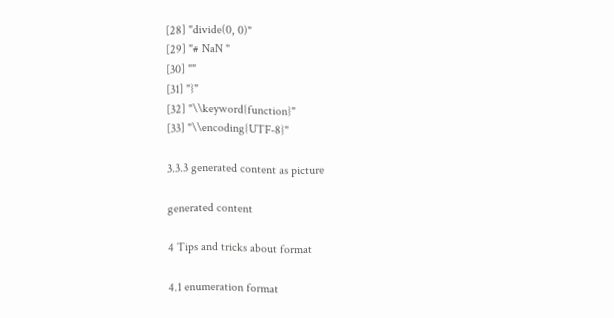[28] "divide(0, 0)"
[29] "# NaN "
[30] ""
[31] "}"
[32] "\\keyword{function}"
[33] "\\encoding{UTF-8}"

3.3.3 generated content as picture

generated content

4 Tips and tricks about format

4.1 enumeration format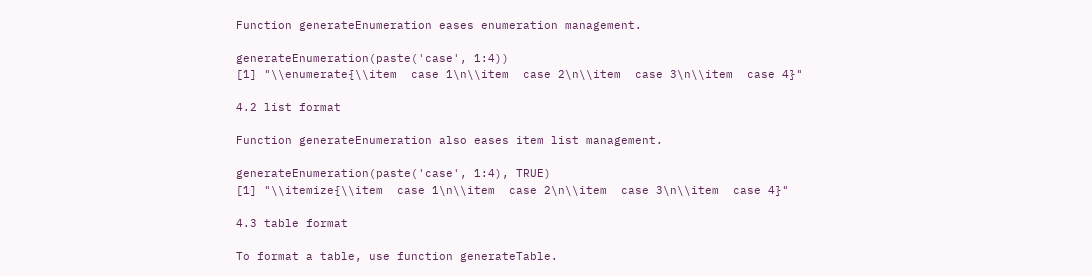Function generateEnumeration eases enumeration management.

generateEnumeration(paste('case', 1:4))
[1] "\\enumerate{\\item  case 1\n\\item  case 2\n\\item  case 3\n\\item  case 4}"

4.2 list format

Function generateEnumeration also eases item list management.

generateEnumeration(paste('case', 1:4), TRUE)
[1] "\\itemize{\\item  case 1\n\\item  case 2\n\\item  case 3\n\\item  case 4}"

4.3 table format

To format a table, use function generateTable.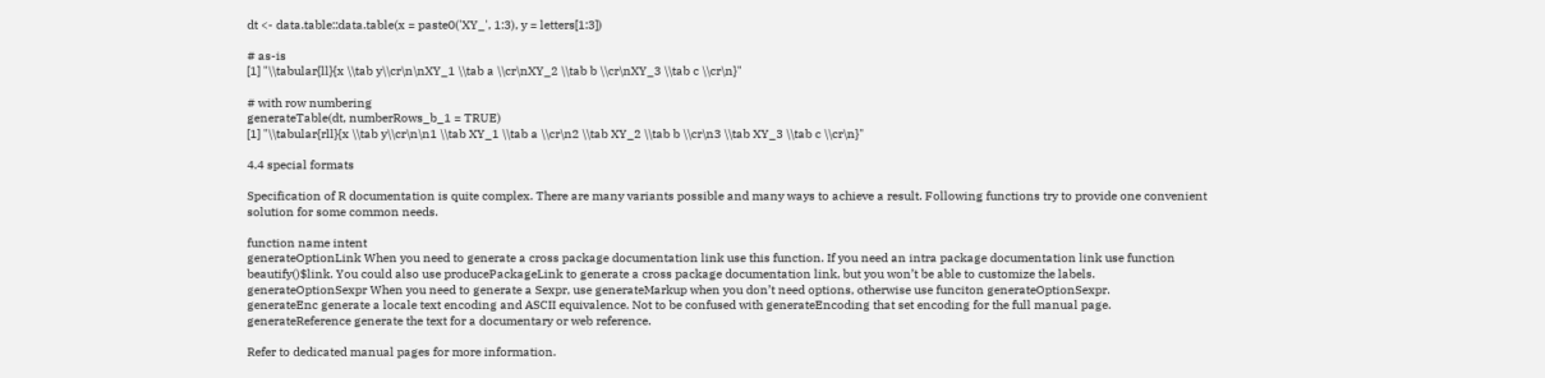dt <- data.table::data.table(x = paste0('XY_', 1:3), y = letters[1:3])

# as-is
[1] "\\tabular{ll}{x \\tab y\\cr\n\nXY_1 \\tab a \\cr\nXY_2 \\tab b \\cr\nXY_3 \\tab c \\cr\n}"

# with row numbering
generateTable(dt, numberRows_b_1 = TRUE)
[1] "\\tabular{rll}{x \\tab y\\cr\n\n1 \\tab XY_1 \\tab a \\cr\n2 \\tab XY_2 \\tab b \\cr\n3 \\tab XY_3 \\tab c \\cr\n}"

4.4 special formats

Specification of R documentation is quite complex. There are many variants possible and many ways to achieve a result. Following functions try to provide one convenient solution for some common needs.

function name intent
generateOptionLink When you need to generate a cross package documentation link use this function. If you need an intra package documentation link use function beautify()$link. You could also use producePackageLink to generate a cross package documentation link, but you won’t be able to customize the labels.
generateOptionSexpr When you need to generate a Sexpr, use generateMarkup when you don’t need options, otherwise use funciton generateOptionSexpr.
generateEnc generate a locale text encoding and ASCII equivalence. Not to be confused with generateEncoding that set encoding for the full manual page.
generateReference generate the text for a documentary or web reference.

Refer to dedicated manual pages for more information.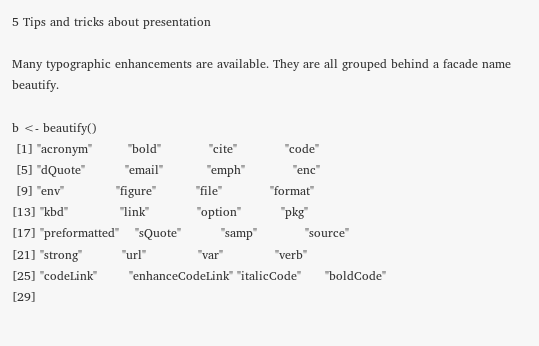5 Tips and tricks about presentation

Many typographic enhancements are available. They are all grouped behind a facade name beautify.

b <- beautify()
 [1] "acronym"         "bold"            "cite"            "code"
 [5] "dQuote"          "email"           "emph"            "enc"
 [9] "env"             "figure"          "file"            "format"
[13] "kbd"             "link"            "option"          "pkg"
[17] "preformatted"    "sQuote"          "samp"            "source"
[21] "strong"          "url"             "var"             "verb"
[25] "codeLink"        "enhanceCodeLink" "italicCode"      "boldCode"
[29]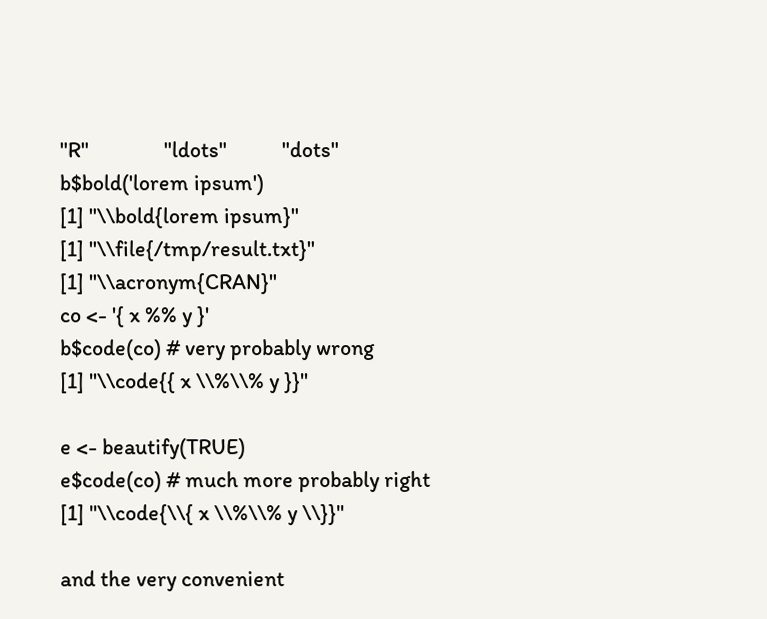"R"               "ldots"           "dots"
b$bold('lorem ipsum')
[1] "\\bold{lorem ipsum}"
[1] "\\file{/tmp/result.txt}"
[1] "\\acronym{CRAN}"
co <- '{ x %% y }'
b$code(co) # very probably wrong
[1] "\\code{{ x \\%\\% y }}"

e <- beautify(TRUE)
e$code(co) # much more probably right
[1] "\\code{\\{ x \\%\\% y \\}}"

and the very convenient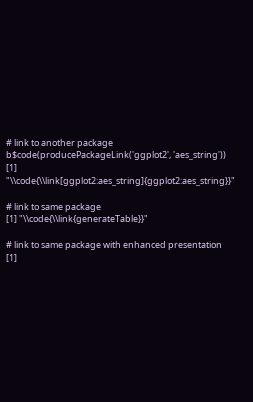# link to another package
b$code(producePackageLink('ggplot2', 'aes_string'))
[1] "\\code{\\link[ggplot2:aes_string]{ggplot2:aes_string}}"

# link to same package
[1] "\\code{\\link{generateTable}}"

# link to same package with enhanced presentation
[1]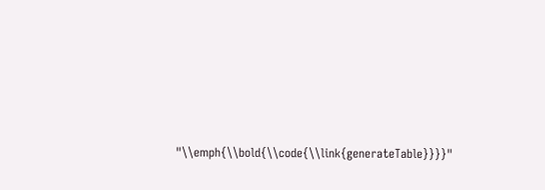"\\emph{\\bold{\\code{\\link{generateTable}}}}"